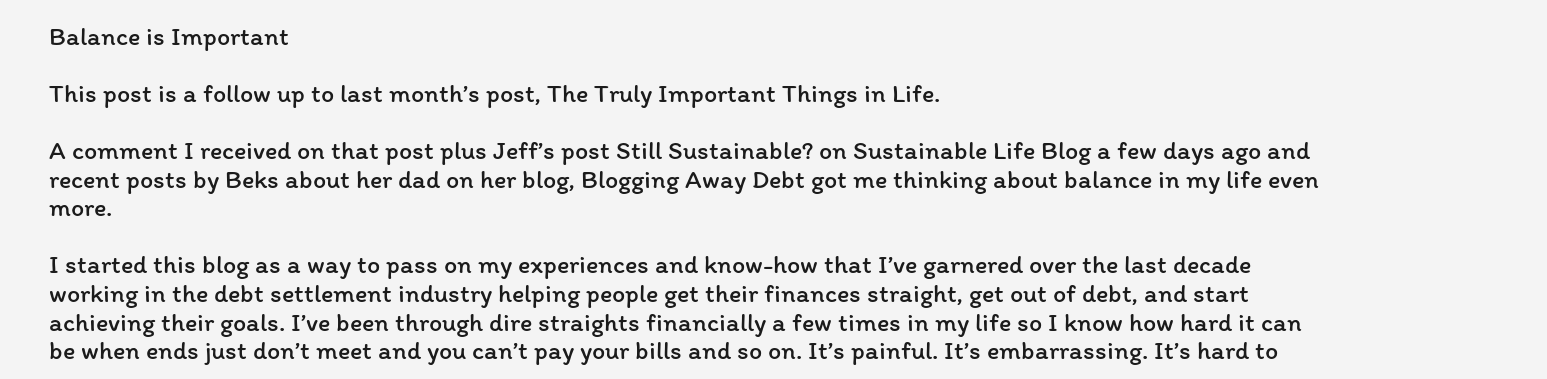Balance is Important

This post is a follow up to last month’s post, The Truly Important Things in Life.

A comment I received on that post plus Jeff’s post Still Sustainable? on Sustainable Life Blog a few days ago and recent posts by Beks about her dad on her blog, Blogging Away Debt got me thinking about balance in my life even more.

I started this blog as a way to pass on my experiences and know-how that I’ve garnered over the last decade working in the debt settlement industry helping people get their finances straight, get out of debt, and start achieving their goals. I’ve been through dire straights financially a few times in my life so I know how hard it can be when ends just don’t meet and you can’t pay your bills and so on. It’s painful. It’s embarrassing. It’s hard to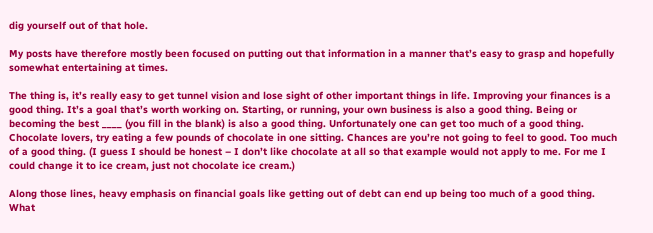dig yourself out of that hole.

My posts have therefore mostly been focused on putting out that information in a manner that’s easy to grasp and hopefully somewhat entertaining at times.

The thing is, it’s really easy to get tunnel vision and lose sight of other important things in life. Improving your finances is a good thing. It’s a goal that’s worth working on. Starting, or running, your own business is also a good thing. Being or becoming the best ____ (you fill in the blank) is also a good thing. Unfortunately one can get too much of a good thing. Chocolate lovers, try eating a few pounds of chocolate in one sitting. Chances are you’re not going to feel to good. Too much of a good thing. (I guess I should be honest – I don’t like chocolate at all so that example would not apply to me. For me I could change it to ice cream, just not chocolate ice cream.)

Along those lines, heavy emphasis on financial goals like getting out of debt can end up being too much of a good thing. What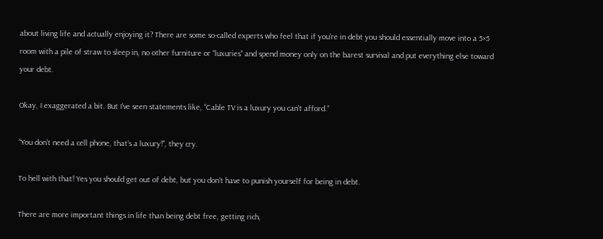about living life and actually enjoying it? There are some so-called experts who feel that if you’re in debt you should essentially move into a 5×5 room with a pile of straw to sleep in, no other furniture or “luxuries” and spend money only on the barest survival and put everything else toward your debt.

Okay, I exaggerated a bit. But I’ve seen statements like, “Cable TV is a luxury you can’t afford.”

“You don’t need a cell phone, that’s a luxury!”, they cry.

To hell with that! Yes you should get out of debt, but you don’t have to punish yourself for being in debt.

There are more important things in life than being debt free, getting rich,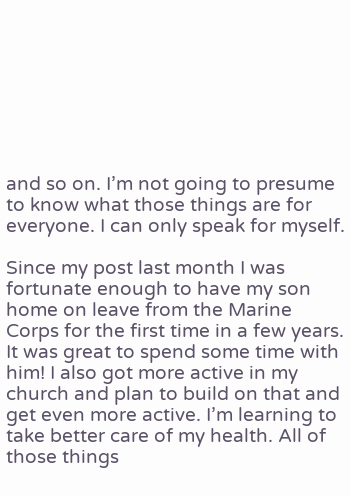and so on. I’m not going to presume to know what those things are for everyone. I can only speak for myself.

Since my post last month I was fortunate enough to have my son home on leave from the Marine Corps for the first time in a few years. It was great to spend some time with him! I also got more active in my church and plan to build on that and get even more active. I’m learning to take better care of my health. All of those things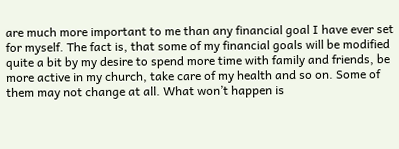are much more important to me than any financial goal I have ever set for myself. The fact is, that some of my financial goals will be modified quite a bit by my desire to spend more time with family and friends, be more active in my church, take care of my health and so on. Some of them may not change at all. What won’t happen is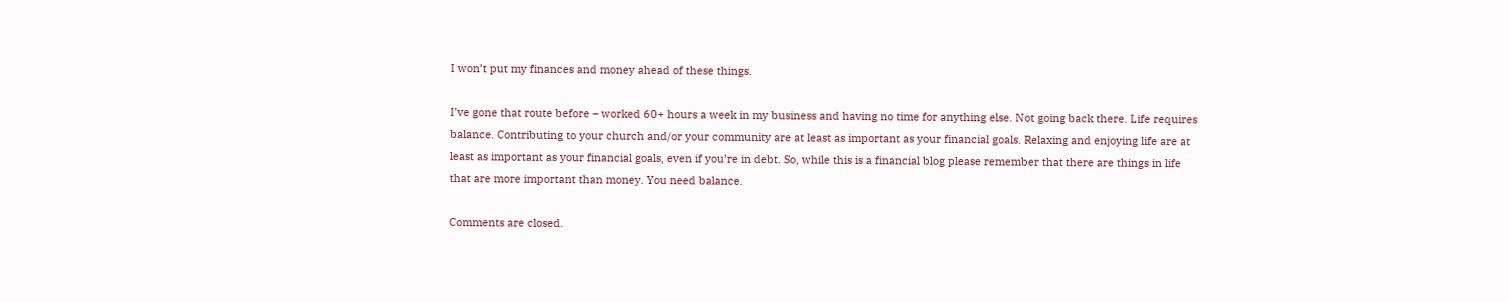I won’t put my finances and money ahead of these things.

I’ve gone that route before – worked 60+ hours a week in my business and having no time for anything else. Not going back there. Life requires balance. Contributing to your church and/or your community are at least as important as your financial goals. Relaxing and enjoying life are at least as important as your financial goals, even if you’re in debt. So, while this is a financial blog please remember that there are things in life that are more important than money. You need balance.

Comments are closed.